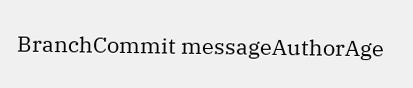BranchCommit messageAuthorAge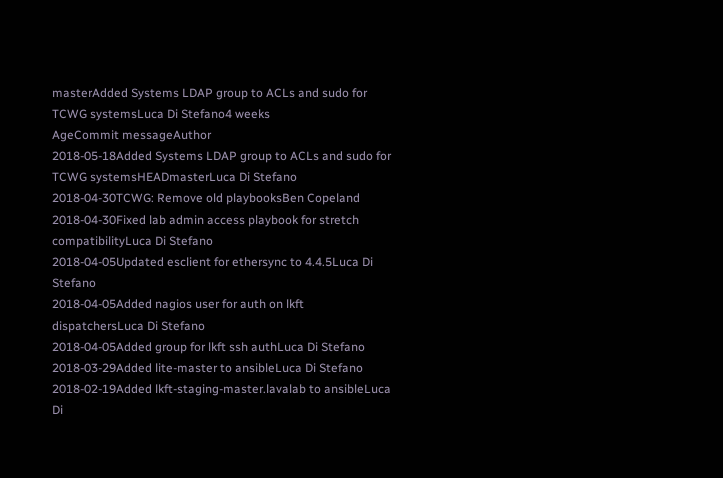masterAdded Systems LDAP group to ACLs and sudo for TCWG systemsLuca Di Stefano4 weeks
AgeCommit messageAuthor
2018-05-18Added Systems LDAP group to ACLs and sudo for TCWG systemsHEADmasterLuca Di Stefano
2018-04-30TCWG: Remove old playbooksBen Copeland
2018-04-30Fixed lab admin access playbook for stretch compatibilityLuca Di Stefano
2018-04-05Updated esclient for ethersync to 4.4.5Luca Di Stefano
2018-04-05Added nagios user for auth on lkft dispatchersLuca Di Stefano
2018-04-05Added group for lkft ssh authLuca Di Stefano
2018-03-29Added lite-master to ansibleLuca Di Stefano
2018-02-19Added lkft-staging-master.lavalab to ansibleLuca Di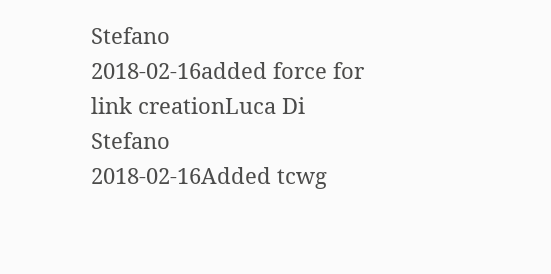Stefano
2018-02-16added force for link creationLuca Di Stefano
2018-02-16Added tcwg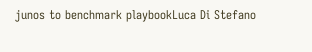junos to benchmark playbookLuca Di Stefano